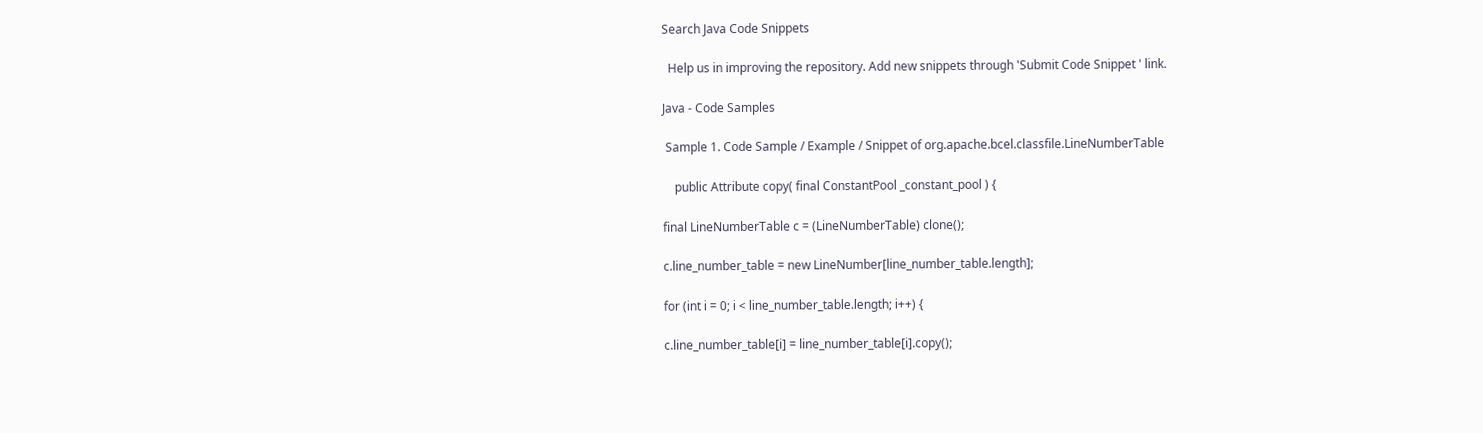Search Java Code Snippets

  Help us in improving the repository. Add new snippets through 'Submit Code Snippet ' link.

Java - Code Samples

 Sample 1. Code Sample / Example / Snippet of org.apache.bcel.classfile.LineNumberTable

    public Attribute copy( final ConstantPool _constant_pool ) {

final LineNumberTable c = (LineNumberTable) clone();

c.line_number_table = new LineNumber[line_number_table.length];

for (int i = 0; i < line_number_table.length; i++) {

c.line_number_table[i] = line_number_table[i].copy();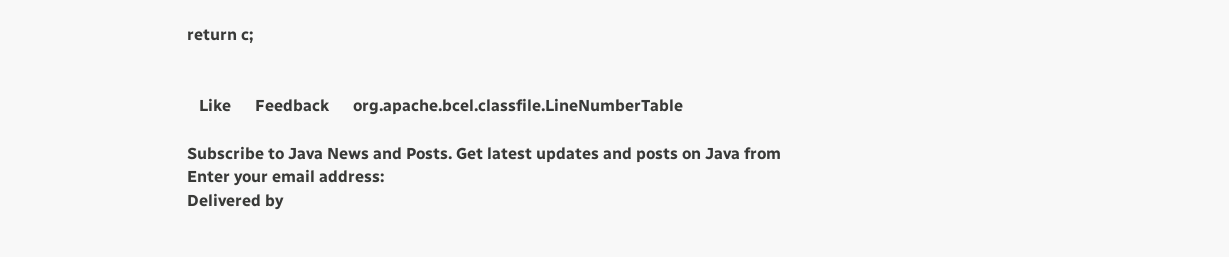return c;


   Like      Feedback      org.apache.bcel.classfile.LineNumberTable

Subscribe to Java News and Posts. Get latest updates and posts on Java from
Enter your email address:
Delivered by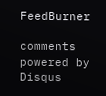FeedBurner

comments powered by Disqus